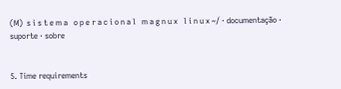(M)  s i s t e m a   o p e r a c i o n a l   m a g n u x   l i n u x ~/ · documentação · suporte · sobre


5. Time requirements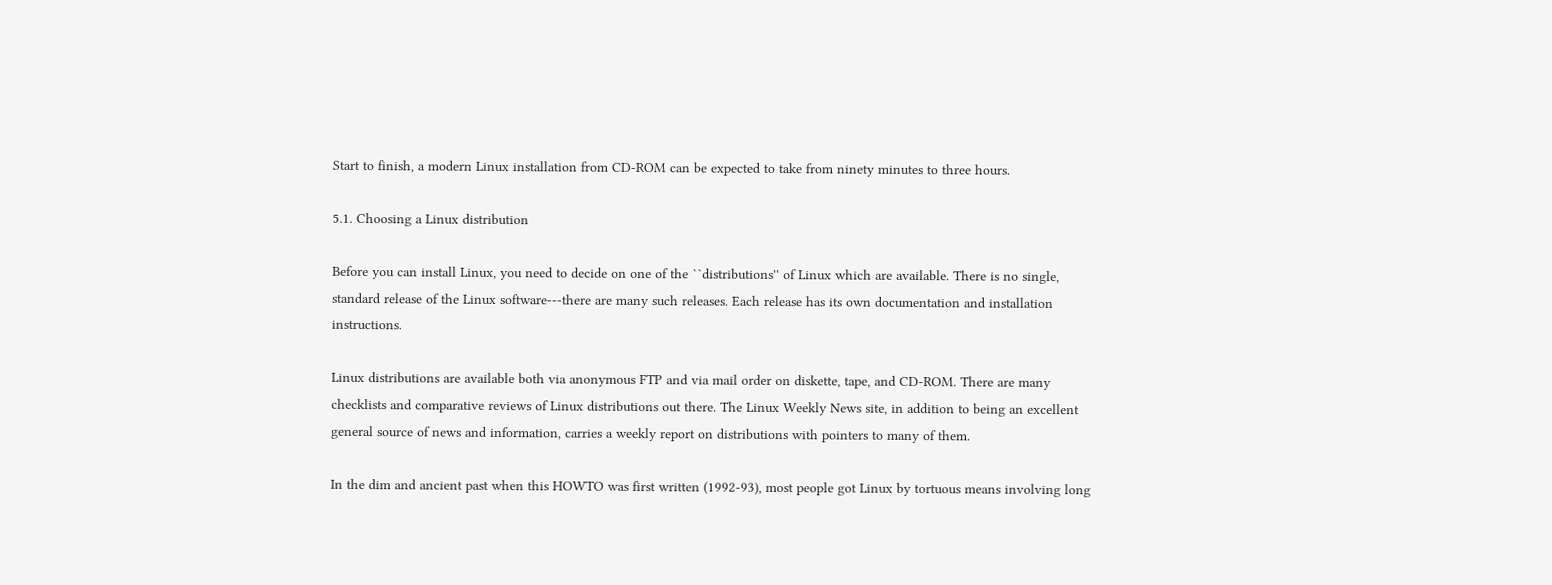Start to finish, a modern Linux installation from CD-ROM can be expected to take from ninety minutes to three hours.

5.1. Choosing a Linux distribution

Before you can install Linux, you need to decide on one of the ``distributions'' of Linux which are available. There is no single, standard release of the Linux software---there are many such releases. Each release has its own documentation and installation instructions.

Linux distributions are available both via anonymous FTP and via mail order on diskette, tape, and CD-ROM. There are many checklists and comparative reviews of Linux distributions out there. The Linux Weekly News site, in addition to being an excellent general source of news and information, carries a weekly report on distributions with pointers to many of them.

In the dim and ancient past when this HOWTO was first written (1992-93), most people got Linux by tortuous means involving long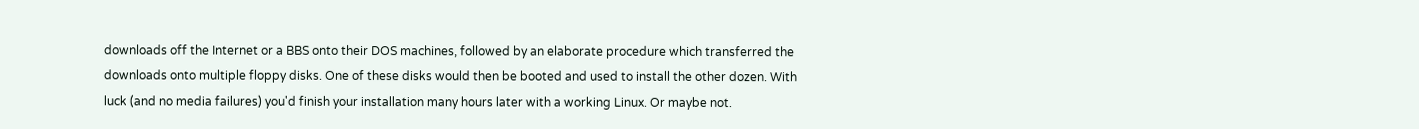downloads off the Internet or a BBS onto their DOS machines, followed by an elaborate procedure which transferred the downloads onto multiple floppy disks. One of these disks would then be booted and used to install the other dozen. With luck (and no media failures) you'd finish your installation many hours later with a working Linux. Or maybe not.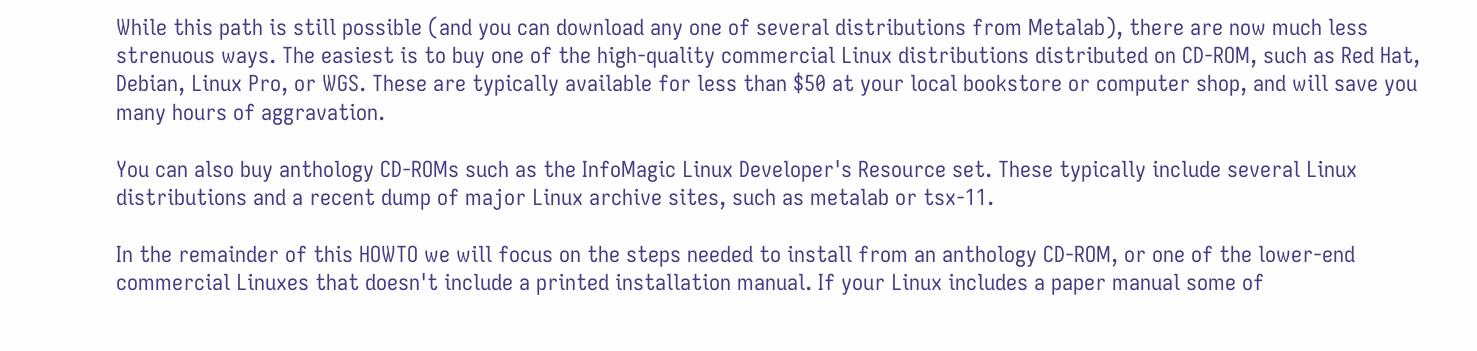While this path is still possible (and you can download any one of several distributions from Metalab), there are now much less strenuous ways. The easiest is to buy one of the high-quality commercial Linux distributions distributed on CD-ROM, such as Red Hat, Debian, Linux Pro, or WGS. These are typically available for less than $50 at your local bookstore or computer shop, and will save you many hours of aggravation.

You can also buy anthology CD-ROMs such as the InfoMagic Linux Developer's Resource set. These typically include several Linux distributions and a recent dump of major Linux archive sites, such as metalab or tsx-11.

In the remainder of this HOWTO we will focus on the steps needed to install from an anthology CD-ROM, or one of the lower-end commercial Linuxes that doesn't include a printed installation manual. If your Linux includes a paper manual some of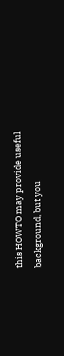this HOWTO may provide useful background, but you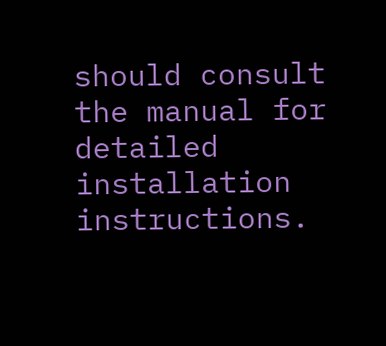should consult the manual for detailed installation instructions.